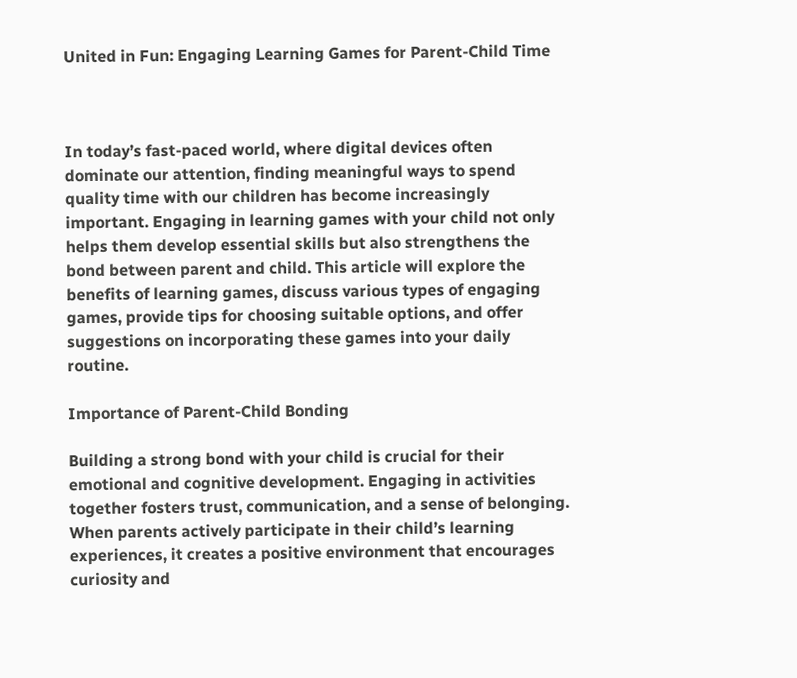United in Fun: Engaging Learning Games for Parent-Child Time



In today’s fast-paced world, where digital devices often dominate our attention, finding meaningful ways to spend quality time with our children has become increasingly important. Engaging in learning games with your child not only helps them develop essential skills but also strengthens the bond between parent and child. This article will explore the benefits of learning games, discuss various types of engaging games, provide tips for choosing suitable options, and offer suggestions on incorporating these games into your daily routine.

Importance of Parent-Child Bonding

Building a strong bond with your child is crucial for their emotional and cognitive development. Engaging in activities together fosters trust, communication, and a sense of belonging. When parents actively participate in their child’s learning experiences, it creates a positive environment that encourages curiosity and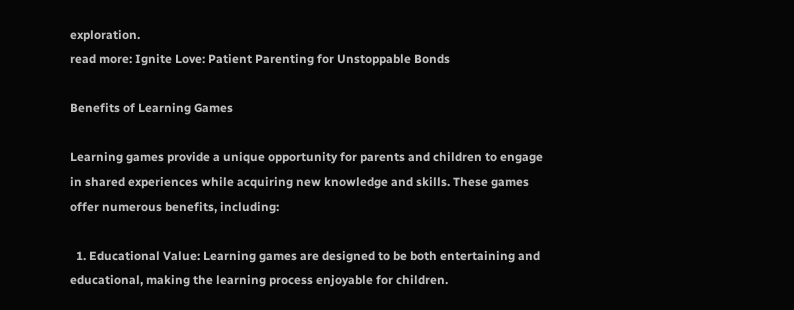exploration.
read more: Ignite Love: Patient Parenting for Unstoppable Bonds

Benefits of Learning Games

Learning games provide a unique opportunity for parents and children to engage in shared experiences while acquiring new knowledge and skills. These games offer numerous benefits, including:

  1. Educational Value: Learning games are designed to be both entertaining and educational, making the learning process enjoyable for children.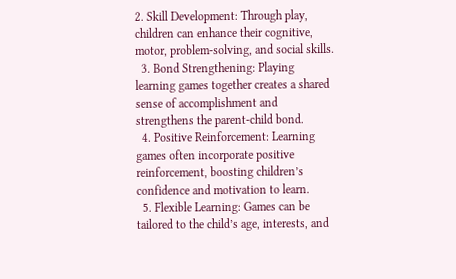2. Skill Development: Through play, children can enhance their cognitive, motor, problem-solving, and social skills.
  3. Bond Strengthening: Playing learning games together creates a shared sense of accomplishment and strengthens the parent-child bond.
  4. Positive Reinforcement: Learning games often incorporate positive reinforcement, boosting children’s confidence and motivation to learn.
  5. Flexible Learning: Games can be tailored to the child’s age, interests, and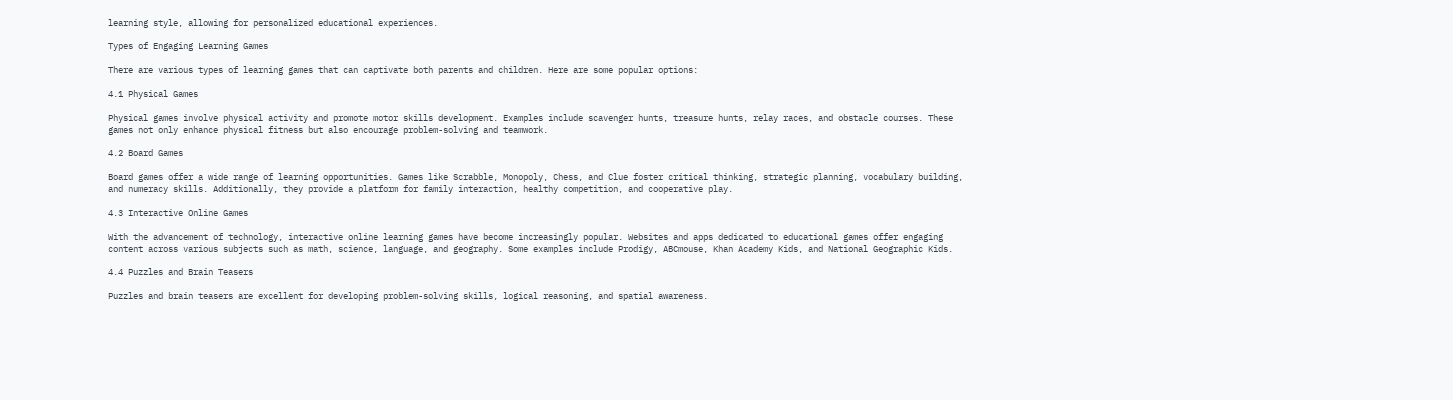learning style, allowing for personalized educational experiences.

Types of Engaging Learning Games

There are various types of learning games that can captivate both parents and children. Here are some popular options:

4.1 Physical Games

Physical games involve physical activity and promote motor skills development. Examples include scavenger hunts, treasure hunts, relay races, and obstacle courses. These games not only enhance physical fitness but also encourage problem-solving and teamwork.

4.2 Board Games

Board games offer a wide range of learning opportunities. Games like Scrabble, Monopoly, Chess, and Clue foster critical thinking, strategic planning, vocabulary building, and numeracy skills. Additionally, they provide a platform for family interaction, healthy competition, and cooperative play.

4.3 Interactive Online Games

With the advancement of technology, interactive online learning games have become increasingly popular. Websites and apps dedicated to educational games offer engaging content across various subjects such as math, science, language, and geography. Some examples include Prodigy, ABCmouse, Khan Academy Kids, and National Geographic Kids.

4.4 Puzzles and Brain Teasers

Puzzles and brain teasers are excellent for developing problem-solving skills, logical reasoning, and spatial awareness.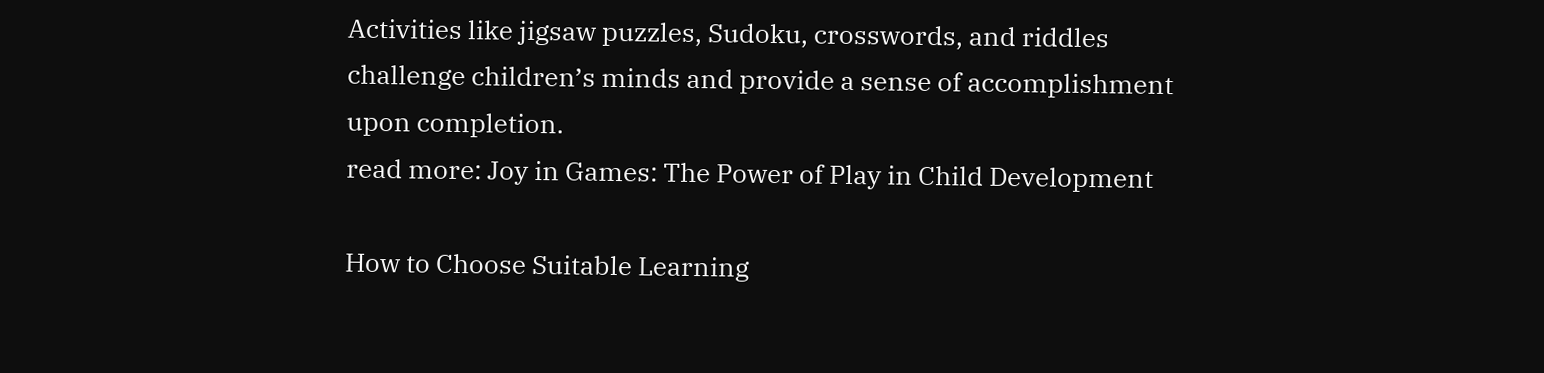Activities like jigsaw puzzles, Sudoku, crosswords, and riddles challenge children’s minds and provide a sense of accomplishment upon completion.
read more: Joy in Games: The Power of Play in Child Development

How to Choose Suitable Learning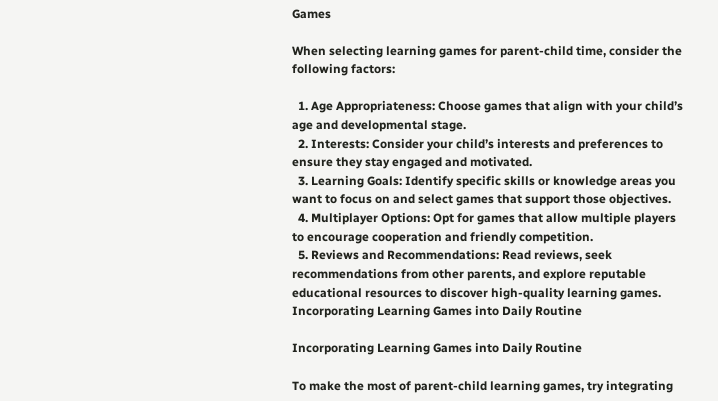Games

When selecting learning games for parent-child time, consider the following factors:

  1. Age Appropriateness: Choose games that align with your child’s age and developmental stage.
  2. Interests: Consider your child’s interests and preferences to ensure they stay engaged and motivated.
  3. Learning Goals: Identify specific skills or knowledge areas you want to focus on and select games that support those objectives.
  4. Multiplayer Options: Opt for games that allow multiple players to encourage cooperation and friendly competition.
  5. Reviews and Recommendations: Read reviews, seek recommendations from other parents, and explore reputable educational resources to discover high-quality learning games.
Incorporating Learning Games into Daily Routine

Incorporating Learning Games into Daily Routine

To make the most of parent-child learning games, try integrating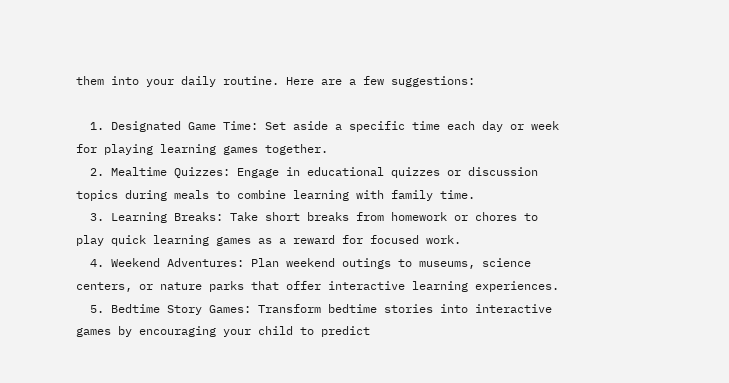them into your daily routine. Here are a few suggestions:

  1. Designated Game Time: Set aside a specific time each day or week for playing learning games together.
  2. Mealtime Quizzes: Engage in educational quizzes or discussion topics during meals to combine learning with family time.
  3. Learning Breaks: Take short breaks from homework or chores to play quick learning games as a reward for focused work.
  4. Weekend Adventures: Plan weekend outings to museums, science centers, or nature parks that offer interactive learning experiences.
  5. Bedtime Story Games: Transform bedtime stories into interactive games by encouraging your child to predict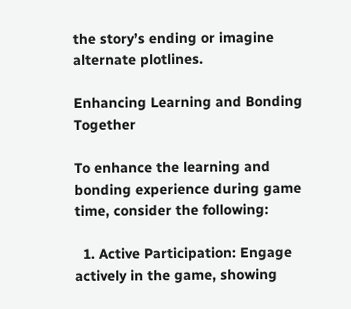the story’s ending or imagine alternate plotlines.

Enhancing Learning and Bonding Together

To enhance the learning and bonding experience during game time, consider the following:

  1. Active Participation: Engage actively in the game, showing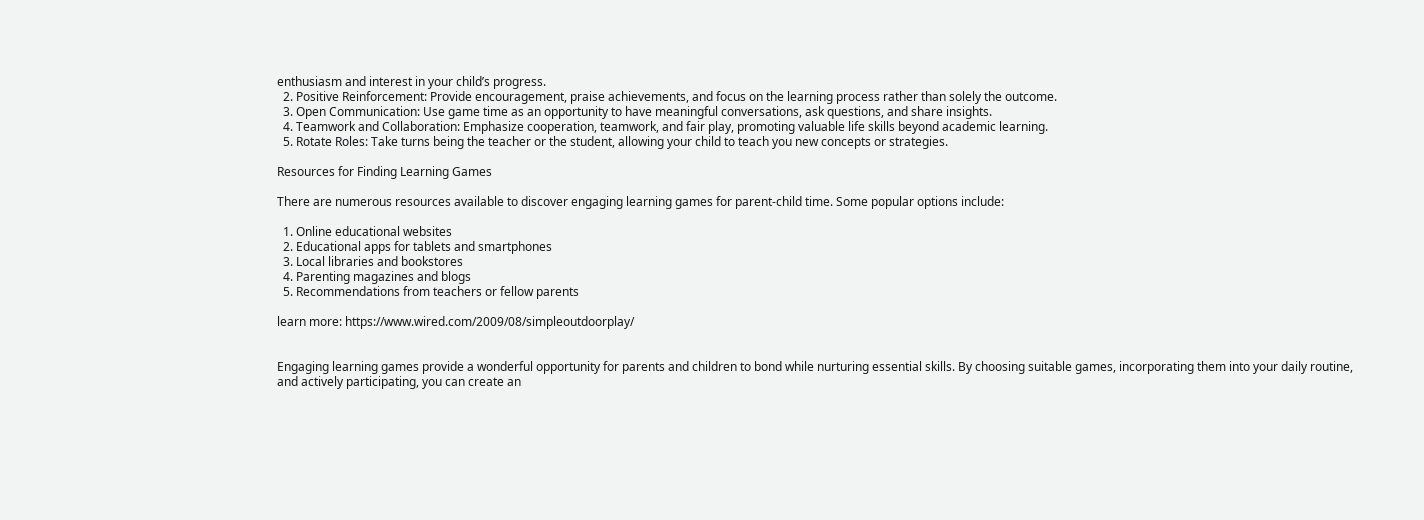enthusiasm and interest in your child’s progress.
  2. Positive Reinforcement: Provide encouragement, praise achievements, and focus on the learning process rather than solely the outcome.
  3. Open Communication: Use game time as an opportunity to have meaningful conversations, ask questions, and share insights.
  4. Teamwork and Collaboration: Emphasize cooperation, teamwork, and fair play, promoting valuable life skills beyond academic learning.
  5. Rotate Roles: Take turns being the teacher or the student, allowing your child to teach you new concepts or strategies.

Resources for Finding Learning Games

There are numerous resources available to discover engaging learning games for parent-child time. Some popular options include:

  1. Online educational websites
  2. Educational apps for tablets and smartphones
  3. Local libraries and bookstores
  4. Parenting magazines and blogs
  5. Recommendations from teachers or fellow parents

learn more: https://www.wired.com/2009/08/simpleoutdoorplay/


Engaging learning games provide a wonderful opportunity for parents and children to bond while nurturing essential skills. By choosing suitable games, incorporating them into your daily routine, and actively participating, you can create an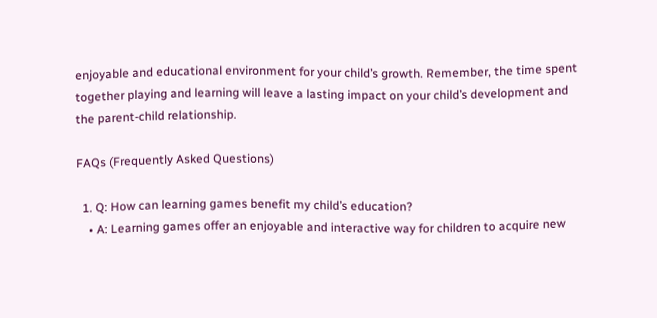enjoyable and educational environment for your child’s growth. Remember, the time spent together playing and learning will leave a lasting impact on your child’s development and the parent-child relationship.

FAQs (Frequently Asked Questions)

  1. Q: How can learning games benefit my child’s education?
    • A: Learning games offer an enjoyable and interactive way for children to acquire new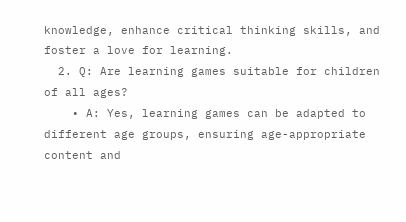knowledge, enhance critical thinking skills, and foster a love for learning.
  2. Q: Are learning games suitable for children of all ages?
    • A: Yes, learning games can be adapted to different age groups, ensuring age-appropriate content and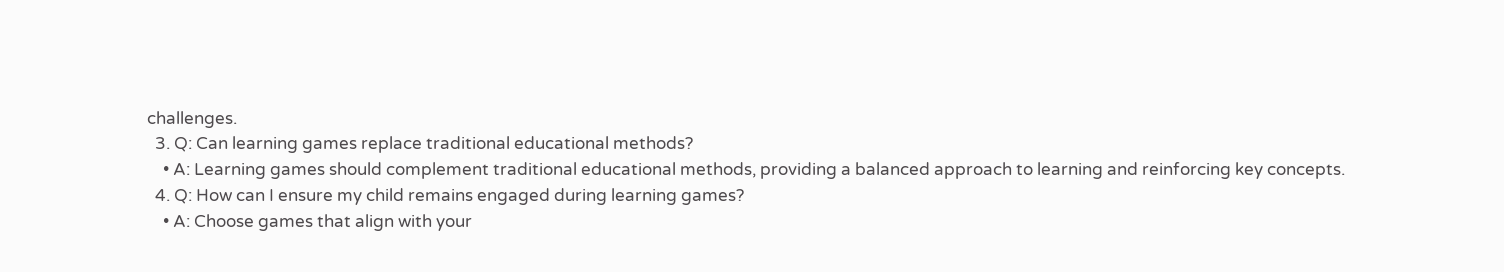challenges.
  3. Q: Can learning games replace traditional educational methods?
    • A: Learning games should complement traditional educational methods, providing a balanced approach to learning and reinforcing key concepts.
  4. Q: How can I ensure my child remains engaged during learning games?
    • A: Choose games that align with your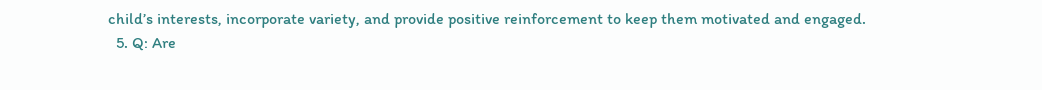child’s interests, incorporate variety, and provide positive reinforcement to keep them motivated and engaged.
  5. Q: Are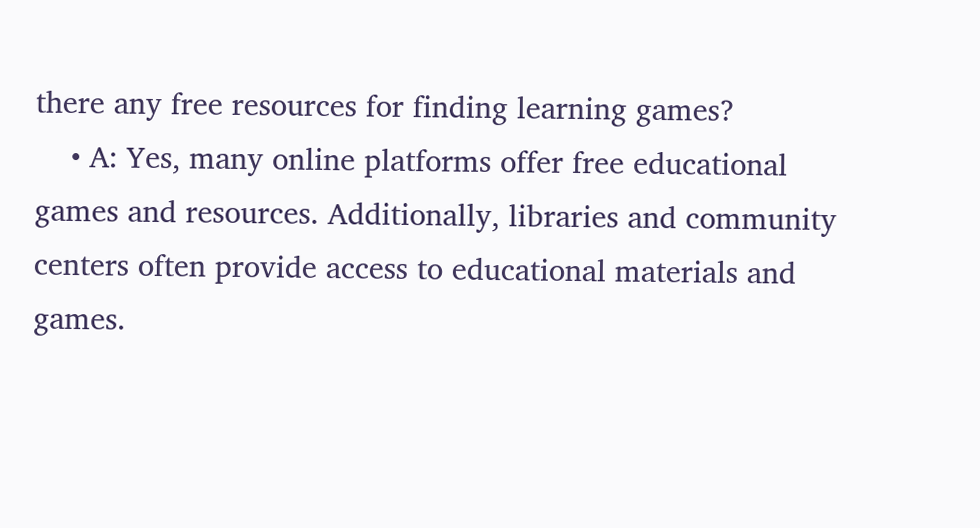there any free resources for finding learning games?
    • A: Yes, many online platforms offer free educational games and resources. Additionally, libraries and community centers often provide access to educational materials and games.